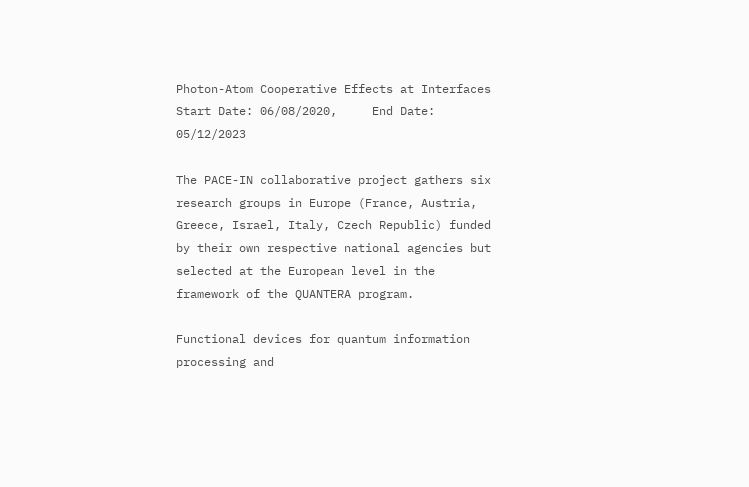Photon-Atom Cooperative Effects at Interfaces
Start Date: 06/08/2020,     End Date: 05/12/2023

The PACE-IN collaborative project gathers six research groups in Europe (France, Austria, Greece, Israel, Italy, Czech Republic) funded by their own respective national agencies but selected at the European level in the framework of the QUANTERA program.

Functional devices for quantum information processing and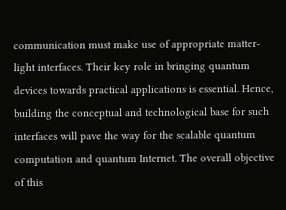communication must make use of appropriate matter-light interfaces. Their key role in bringing quantum devices towards practical applications is essential. Hence, building the conceptual and technological base for such interfaces will pave the way for the scalable quantum computation and quantum Internet. The overall objective of this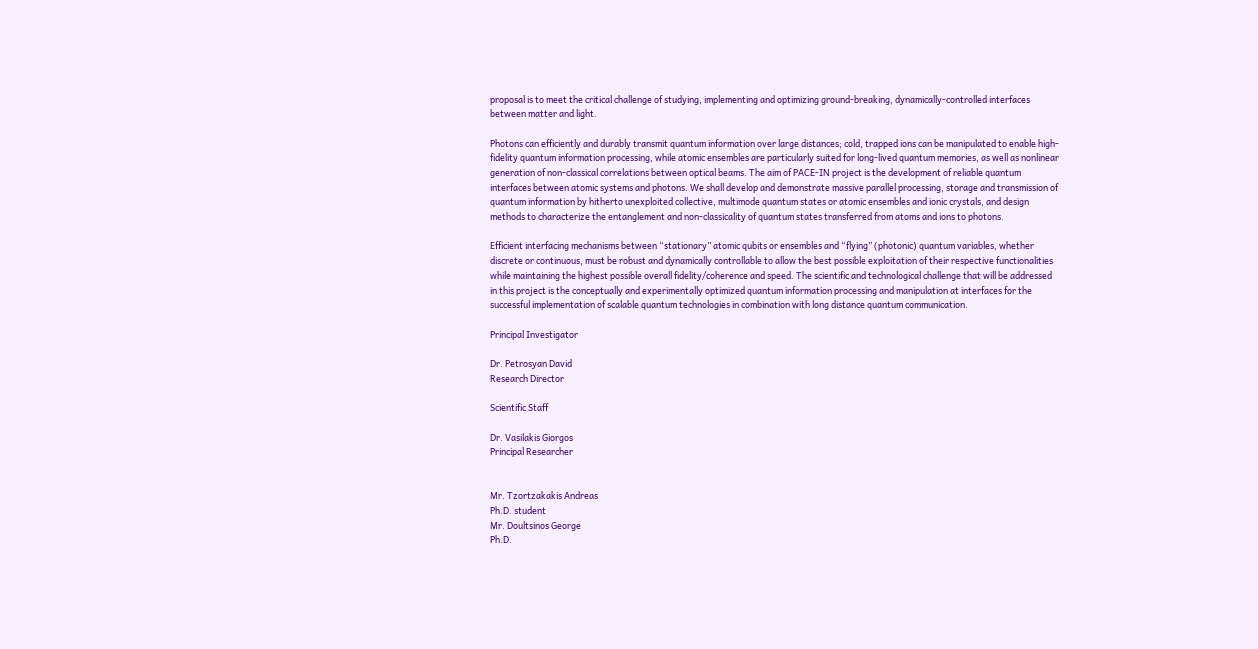proposal is to meet the critical challenge of studying, implementing and optimizing ground-breaking, dynamically-controlled interfaces between matter and light.

Photons can efficiently and durably transmit quantum information over large distances; cold, trapped ions can be manipulated to enable high-fidelity quantum information processing, while atomic ensembles are particularly suited for long-lived quantum memories, as well as nonlinear generation of non-classical correlations between optical beams. The aim of PACE-IN project is the development of reliable quantum interfaces between atomic systems and photons. We shall develop and demonstrate massive parallel processing, storage and transmission of quantum information by hitherto unexploited collective, multimode quantum states or atomic ensembles and ionic crystals, and design methods to characterize the entanglement and non-classicality of quantum states transferred from atoms and ions to photons.

Efficient interfacing mechanisms between “stationary” atomic qubits or ensembles and “flying” (photonic) quantum variables, whether discrete or continuous, must be robust and dynamically controllable to allow the best possible exploitation of their respective functionalities while maintaining the highest possible overall fidelity/coherence and speed. The scientific and technological challenge that will be addressed in this project is the conceptually and experimentally optimized quantum information processing and manipulation at interfaces for the successful implementation of scalable quantum technologies in combination with long distance quantum communication.

Principal Investigator

Dr. Petrosyan David
Research Director

Scientific Staff

Dr. Vasilakis Giorgos
Principal Researcher


Mr. Tzortzakakis Andreas
Ph.D. student
Mr. Doultsinos George
Ph.D.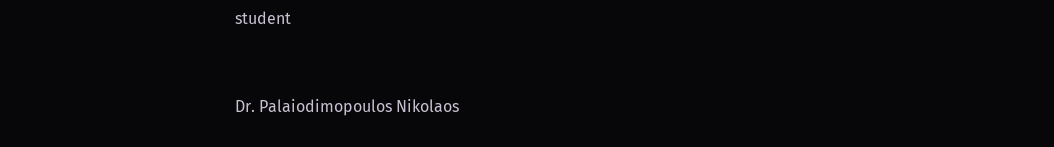student


Dr. Palaiodimopoulos Nikolaos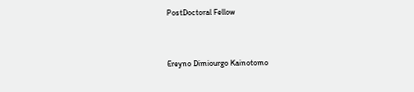PostDoctoral Fellow


Ereyno Dimiourgo Kainotomo